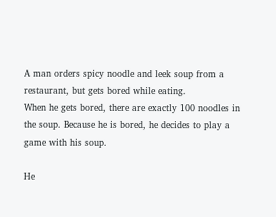A man orders spicy noodle and leek soup from a restaurant, but gets bored while eating.
When he gets bored, there are exactly 100 noodles in the soup. Because he is bored, he decides to play a game with his soup.

He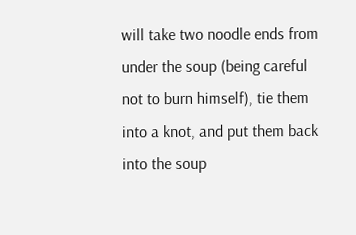will take two noodle ends from under the soup (being careful not to burn himself), tie them into a knot, and put them back into the soup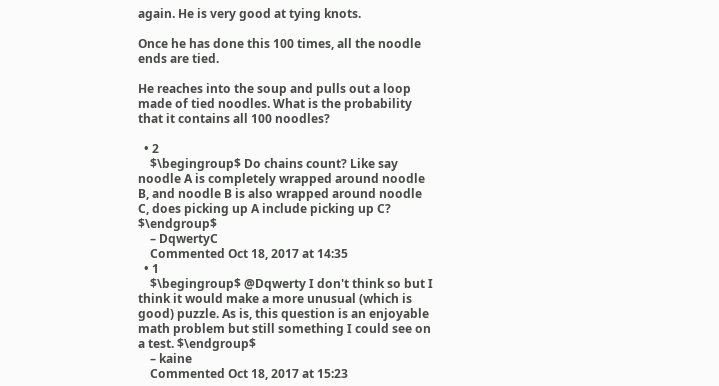again. He is very good at tying knots.

Once he has done this 100 times, all the noodle ends are tied.

He reaches into the soup and pulls out a loop made of tied noodles. What is the probability that it contains all 100 noodles?

  • 2
    $\begingroup$ Do chains count? Like say noodle A is completely wrapped around noodle B, and noodle B is also wrapped around noodle C, does picking up A include picking up C? $\endgroup$
    – DqwertyC
    Commented Oct 18, 2017 at 14:35
  • 1
    $\begingroup$ @Dqwerty I don't think so but I think it would make a more unusual (which is good) puzzle. As is, this question is an enjoyable math problem but still something I could see on a test. $\endgroup$
    – kaine
    Commented Oct 18, 2017 at 15:23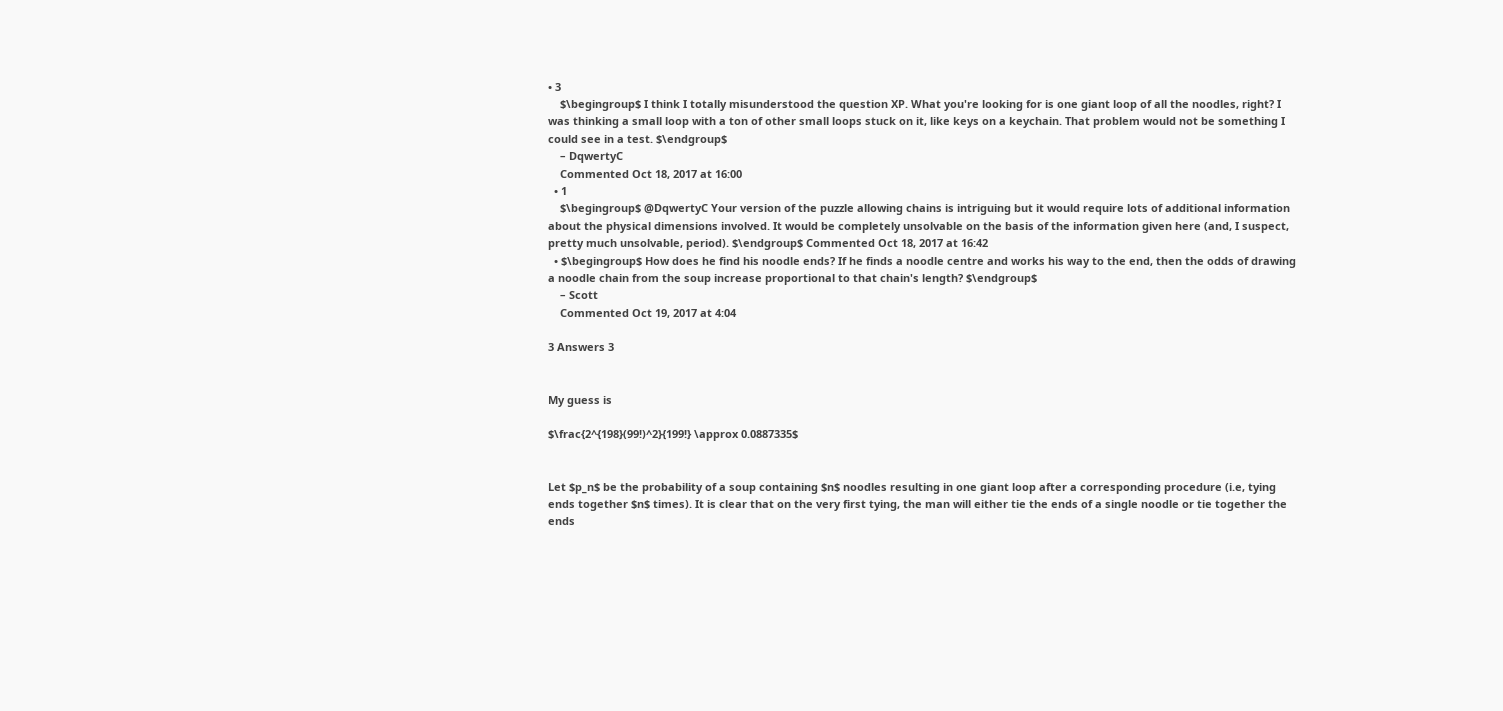• 3
    $\begingroup$ I think I totally misunderstood the question XP. What you're looking for is one giant loop of all the noodles, right? I was thinking a small loop with a ton of other small loops stuck on it, like keys on a keychain. That problem would not be something I could see in a test. $\endgroup$
    – DqwertyC
    Commented Oct 18, 2017 at 16:00
  • 1
    $\begingroup$ @DqwertyC Your version of the puzzle allowing chains is intriguing but it would require lots of additional information about the physical dimensions involved. It would be completely unsolvable on the basis of the information given here (and, I suspect, pretty much unsolvable, period). $\endgroup$ Commented Oct 18, 2017 at 16:42
  • $\begingroup$ How does he find his noodle ends? If he finds a noodle centre and works his way to the end, then the odds of drawing a noodle chain from the soup increase proportional to that chain's length? $\endgroup$
    – Scott
    Commented Oct 19, 2017 at 4:04

3 Answers 3


My guess is

$\frac{2^{198}(99!)^2}{199!} \approx 0.0887335$


Let $p_n$ be the probability of a soup containing $n$ noodles resulting in one giant loop after a corresponding procedure (i.e, tying ends together $n$ times). It is clear that on the very first tying, the man will either tie the ends of a single noodle or tie together the ends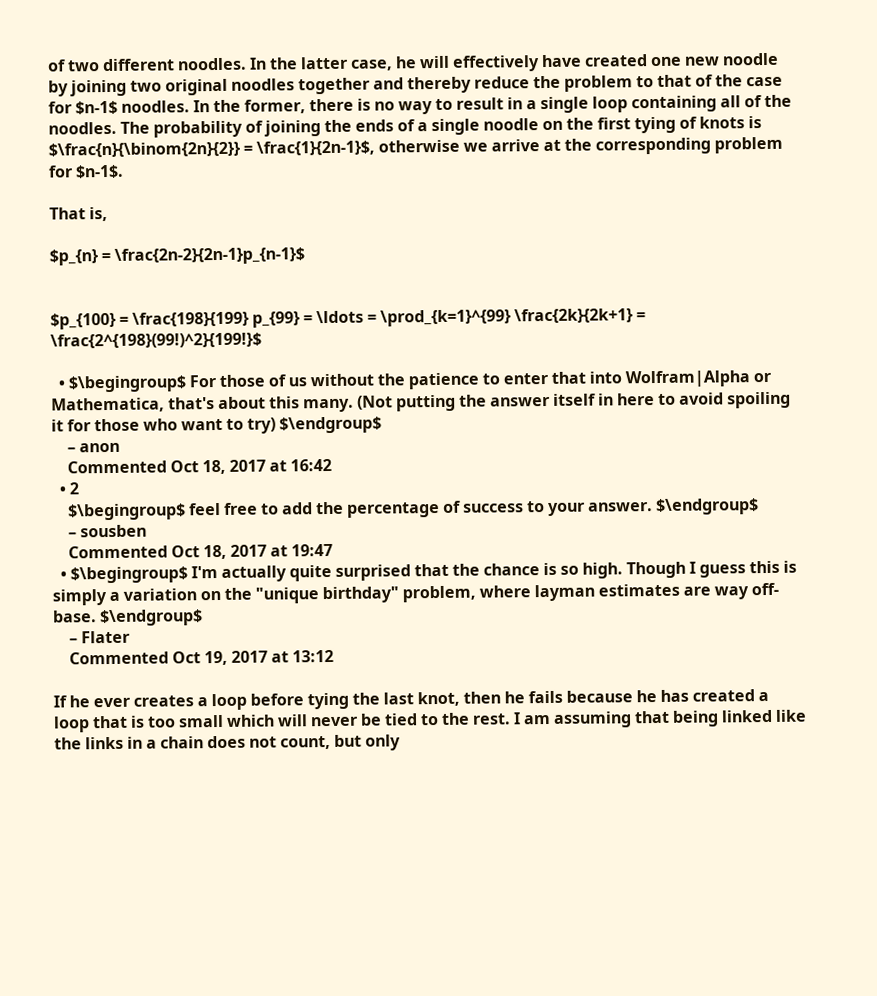of two different noodles. In the latter case, he will effectively have created one new noodle by joining two original noodles together and thereby reduce the problem to that of the case for $n-1$ noodles. In the former, there is no way to result in a single loop containing all of the noodles. The probability of joining the ends of a single noodle on the first tying of knots is $\frac{n}{\binom{2n}{2}} = \frac{1}{2n-1}$, otherwise we arrive at the corresponding problem for $n-1$.

That is,

$p_{n} = \frac{2n-2}{2n-1}p_{n-1}$


$p_{100} = \frac{198}{199} p_{99} = \ldots = \prod_{k=1}^{99} \frac{2k}{2k+1} = \frac{2^{198}(99!)^2}{199!}$

  • $\begingroup$ For those of us without the patience to enter that into Wolfram|Alpha or Mathematica, that's about this many. (Not putting the answer itself in here to avoid spoiling it for those who want to try) $\endgroup$
    – anon
    Commented Oct 18, 2017 at 16:42
  • 2
    $\begingroup$ feel free to add the percentage of success to your answer. $\endgroup$
    – sousben
    Commented Oct 18, 2017 at 19:47
  • $\begingroup$ I'm actually quite surprised that the chance is so high. Though I guess this is simply a variation on the "unique birthday" problem, where layman estimates are way off-base. $\endgroup$
    – Flater
    Commented Oct 19, 2017 at 13:12

If he ever creates a loop before tying the last knot, then he fails because he has created a loop that is too small which will never be tied to the rest. I am assuming that being linked like the links in a chain does not count, but only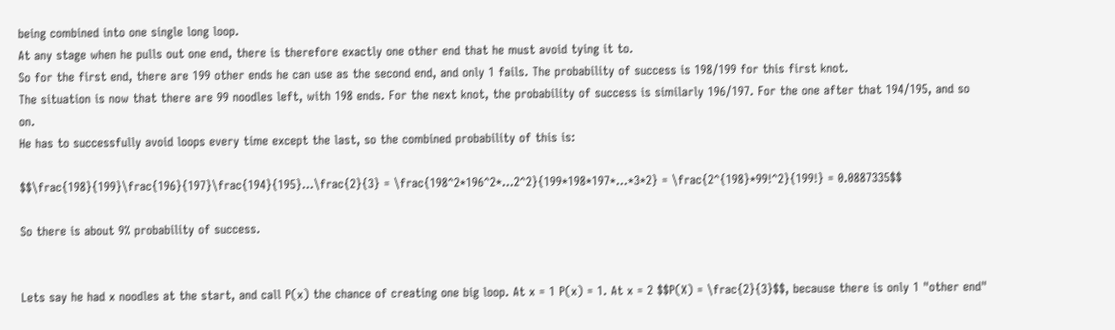being combined into one single long loop.
At any stage when he pulls out one end, there is therefore exactly one other end that he must avoid tying it to.
So for the first end, there are 199 other ends he can use as the second end, and only 1 fails. The probability of success is 198/199 for this first knot.
The situation is now that there are 99 noodles left, with 198 ends. For the next knot, the probability of success is similarly 196/197. For the one after that 194/195, and so on.
He has to successfully avoid loops every time except the last, so the combined probability of this is:

$$\frac{198}{199}\frac{196}{197}\frac{194}{195}...\frac{2}{3} = \frac{198^2*196^2*...2^2}{199*198*197*...*3*2} = \frac{2^{198}*99!^2}{199!} = 0.0887335$$

So there is about 9% probability of success.


Lets say he had x noodles at the start, and call P(x) the chance of creating one big loop. At x = 1 P(x) = 1. At x = 2 $$P(X) = \frac{2}{3}$$, because there is only 1 "other end"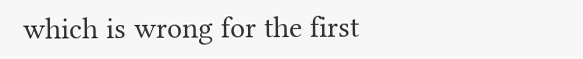which is wrong for the first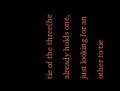tie of the three(he already holds one, just looking for an other to tie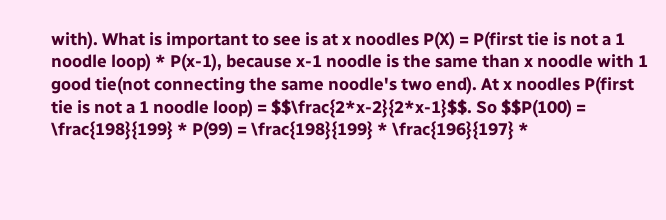with). What is important to see is at x noodles P(X) = P(first tie is not a 1 noodle loop) * P(x-1), because x-1 noodle is the same than x noodle with 1 good tie(not connecting the same noodle's two end). At x noodles P(first tie is not a 1 noodle loop) = $$\frac{2*x-2}{2*x-1}$$. So $$P(100) = \frac{198}{199} * P(99) = \frac{198}{199} * \frac{196}{197} *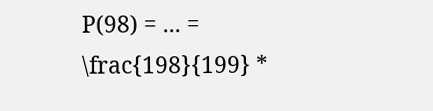P(98) = ... = \frac{198}{199} *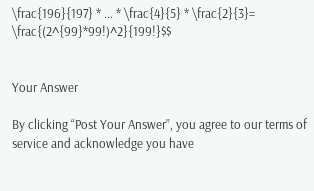\frac{196}{197} * ... * \frac{4}{5} * \frac{2}{3}= \frac{(2^{99}*99!)^2}{199!}$$


Your Answer

By clicking “Post Your Answer”, you agree to our terms of service and acknowledge you have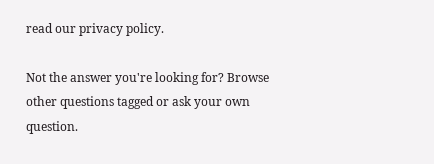read our privacy policy.

Not the answer you're looking for? Browse other questions tagged or ask your own question.